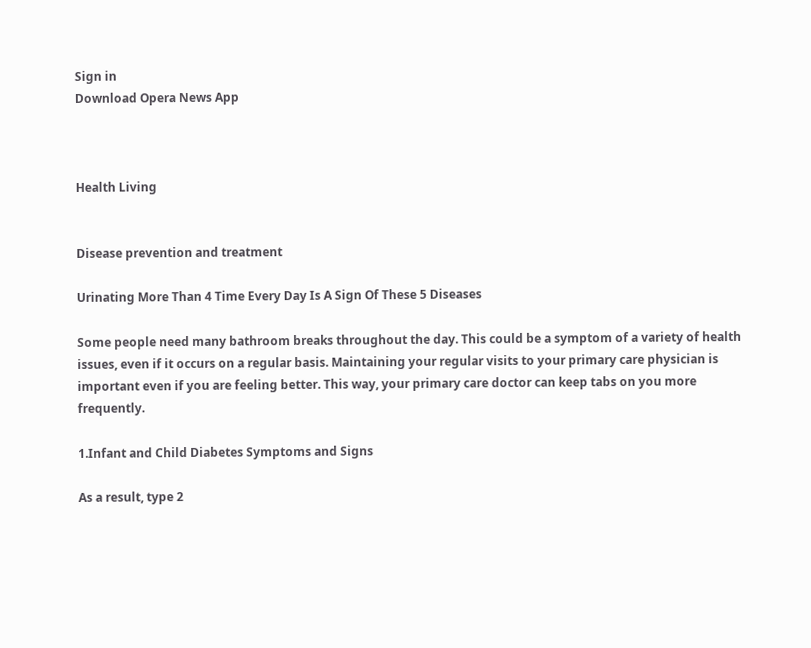Sign in
Download Opera News App



Health Living


Disease prevention and treatment

Urinating More Than 4 Time Every Day Is A Sign Of These 5 Diseases

Some people need many bathroom breaks throughout the day. This could be a symptom of a variety of health issues, even if it occurs on a regular basis. Maintaining your regular visits to your primary care physician is important even if you are feeling better. This way, your primary care doctor can keep tabs on you more frequently.

1.Infant and Child Diabetes Symptoms and Signs

As a result, type 2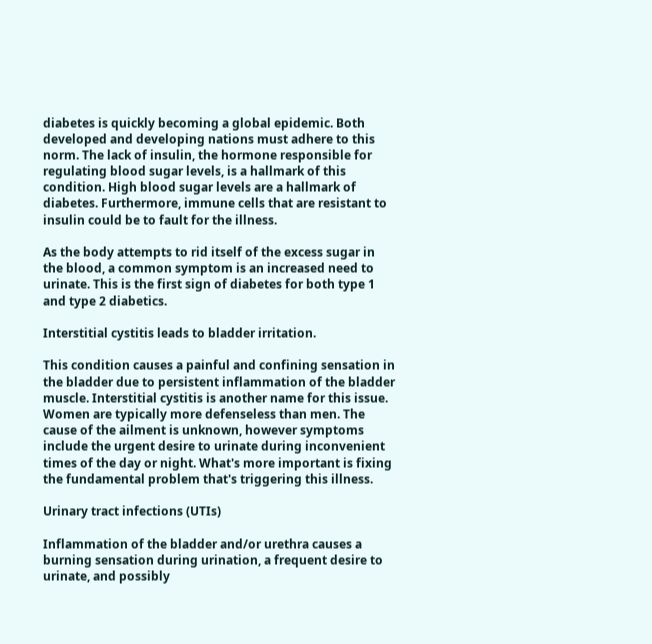diabetes is quickly becoming a global epidemic. Both developed and developing nations must adhere to this norm. The lack of insulin, the hormone responsible for regulating blood sugar levels, is a hallmark of this condition. High blood sugar levels are a hallmark of diabetes. Furthermore, immune cells that are resistant to insulin could be to fault for the illness.

As the body attempts to rid itself of the excess sugar in the blood, a common symptom is an increased need to urinate. This is the first sign of diabetes for both type 1 and type 2 diabetics.

Interstitial cystitis leads to bladder irritation.

This condition causes a painful and confining sensation in the bladder due to persistent inflammation of the bladder muscle. Interstitial cystitis is another name for this issue. Women are typically more defenseless than men. The cause of the ailment is unknown, however symptoms include the urgent desire to urinate during inconvenient times of the day or night. What's more important is fixing the fundamental problem that's triggering this illness.

Urinary tract infections (UTIs)

Inflammation of the bladder and/or urethra causes a burning sensation during urination, a frequent desire to urinate, and possibly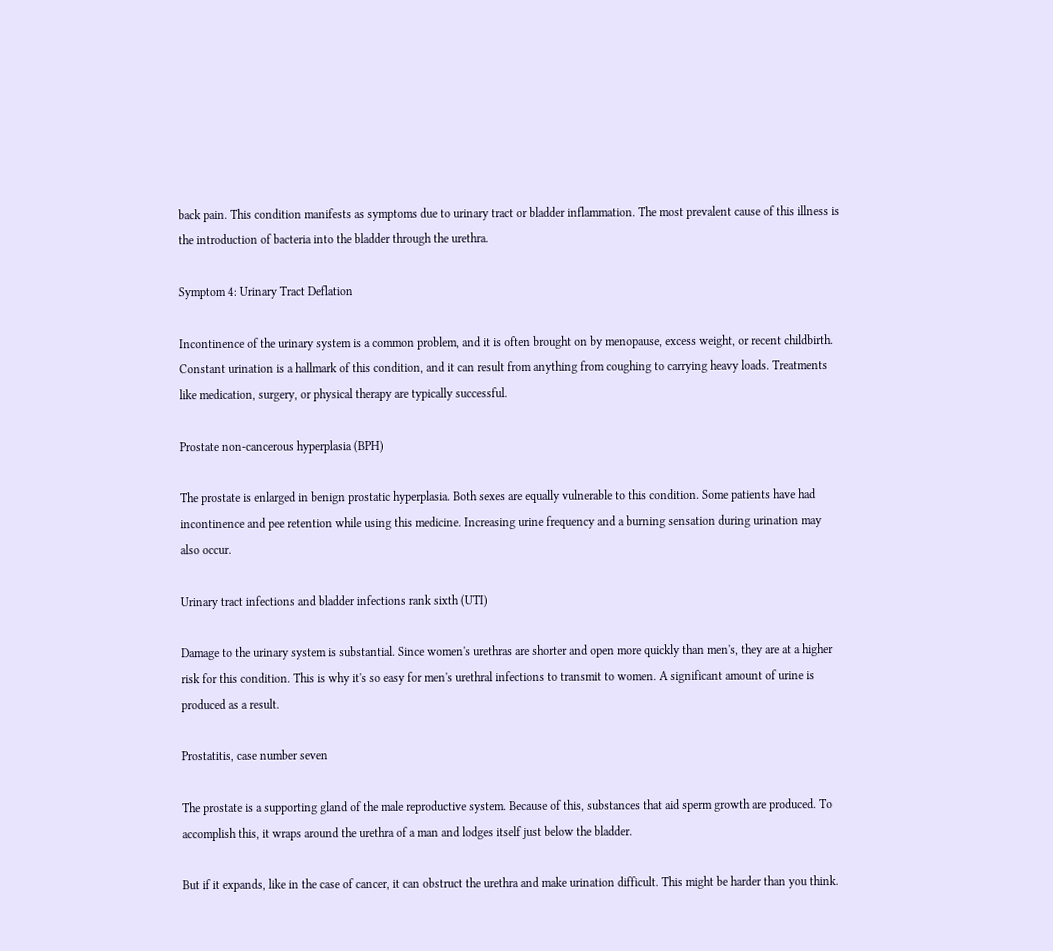back pain. This condition manifests as symptoms due to urinary tract or bladder inflammation. The most prevalent cause of this illness is the introduction of bacteria into the bladder through the urethra.

Symptom 4: Urinary Tract Deflation

Incontinence of the urinary system is a common problem, and it is often brought on by menopause, excess weight, or recent childbirth. Constant urination is a hallmark of this condition, and it can result from anything from coughing to carrying heavy loads. Treatments like medication, surgery, or physical therapy are typically successful.

Prostate non-cancerous hyperplasia (BPH)

The prostate is enlarged in benign prostatic hyperplasia. Both sexes are equally vulnerable to this condition. Some patients have had incontinence and pee retention while using this medicine. Increasing urine frequency and a burning sensation during urination may also occur.

Urinary tract infections and bladder infections rank sixth (UTI)

Damage to the urinary system is substantial. Since women's urethras are shorter and open more quickly than men's, they are at a higher risk for this condition. This is why it's so easy for men's urethral infections to transmit to women. A significant amount of urine is produced as a result.

Prostatitis, case number seven

The prostate is a supporting gland of the male reproductive system. Because of this, substances that aid sperm growth are produced. To accomplish this, it wraps around the urethra of a man and lodges itself just below the bladder.

But if it expands, like in the case of cancer, it can obstruct the urethra and make urination difficult. This might be harder than you think.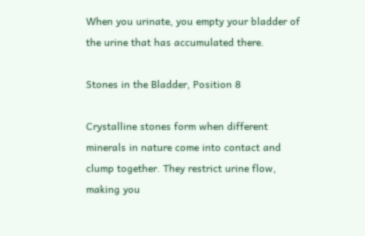When you urinate, you empty your bladder of the urine that has accumulated there.

Stones in the Bladder, Position 8

Crystalline stones form when different minerals in nature come into contact and clump together. They restrict urine flow, making you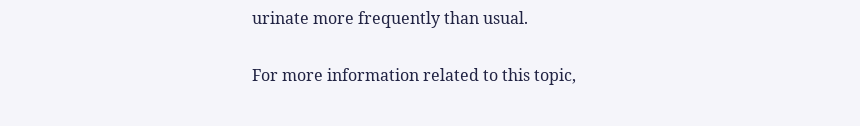urinate more frequently than usual.

For more information related to this topic,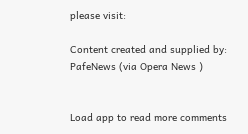please visit:

Content created and supplied by: PafeNews (via Opera News )


Load app to read more comments